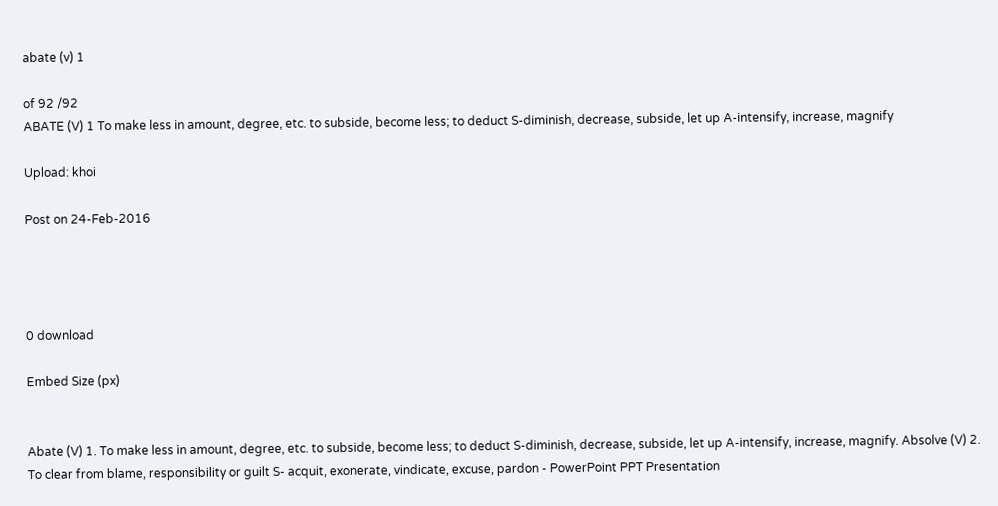abate (v) 1

of 92 /92
ABATE (V) 1 To make less in amount, degree, etc. to subside, become less; to deduct S-diminish, decrease, subside, let up A-intensify, increase, magnify

Upload: khoi

Post on 24-Feb-2016




0 download

Embed Size (px)


Abate (V) 1. To make less in amount, degree, etc. to subside, become less; to deduct S-diminish, decrease, subside, let up A-intensify, increase, magnify. Absolve (V) 2. To clear from blame, responsibility or guilt S- acquit, exonerate, vindicate, excuse, pardon - PowerPoint PPT Presentation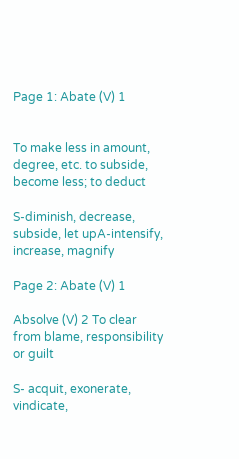Page 1: Abate (V) 1


To make less in amount, degree, etc. to subside, become less; to deduct

S-diminish, decrease, subside, let upA-intensify, increase, magnify

Page 2: Abate (V) 1

Absolve (V) 2 To clear from blame, responsibility or guilt

S- acquit, exonerate, vindicate,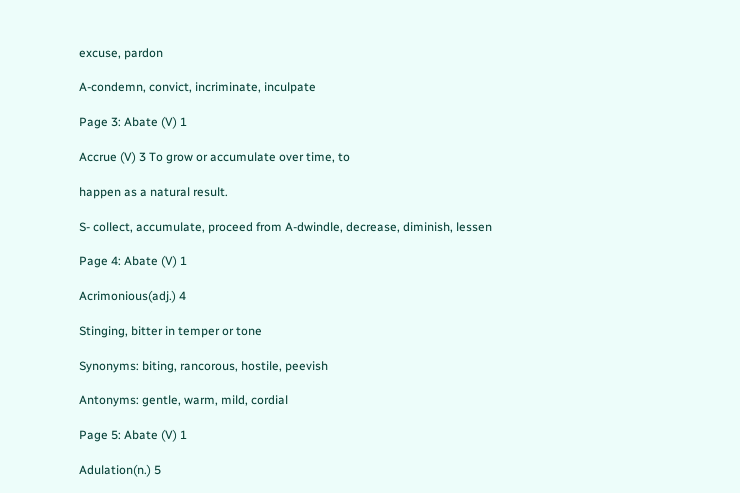excuse, pardon

A-condemn, convict, incriminate, inculpate

Page 3: Abate (V) 1

Accrue (V) 3 To grow or accumulate over time, to

happen as a natural result.

S- collect, accumulate, proceed from A-dwindle, decrease, diminish, lessen

Page 4: Abate (V) 1

Acrimonious(adj.) 4

Stinging, bitter in temper or tone

Synonyms: biting, rancorous, hostile, peevish

Antonyms: gentle, warm, mild, cordial

Page 5: Abate (V) 1

Adulation(n.) 5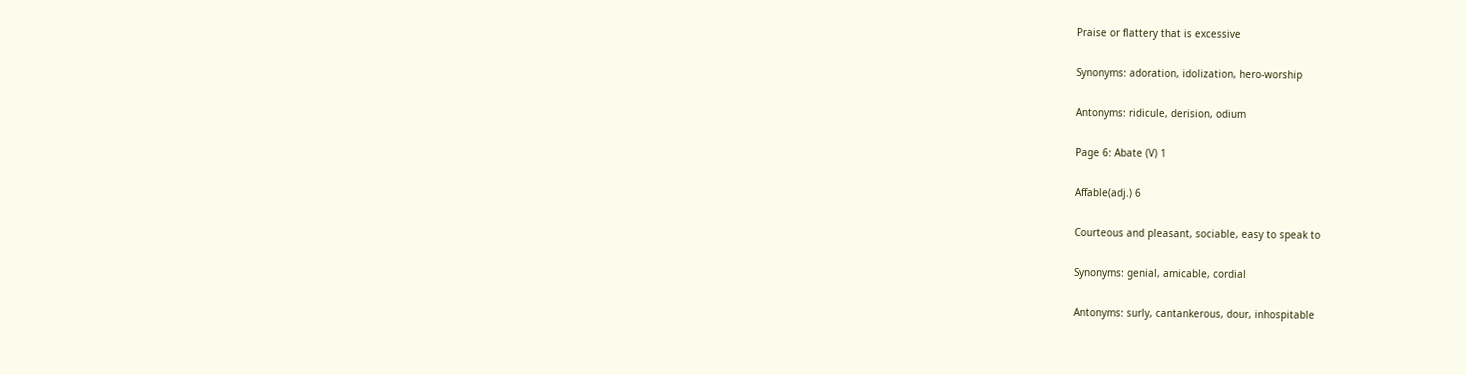Praise or flattery that is excessive

Synonyms: adoration, idolization, hero-worship

Antonyms: ridicule, derision, odium

Page 6: Abate (V) 1

Affable(adj.) 6

Courteous and pleasant, sociable, easy to speak to

Synonyms: genial, amicable, cordial

Antonyms: surly, cantankerous, dour, inhospitable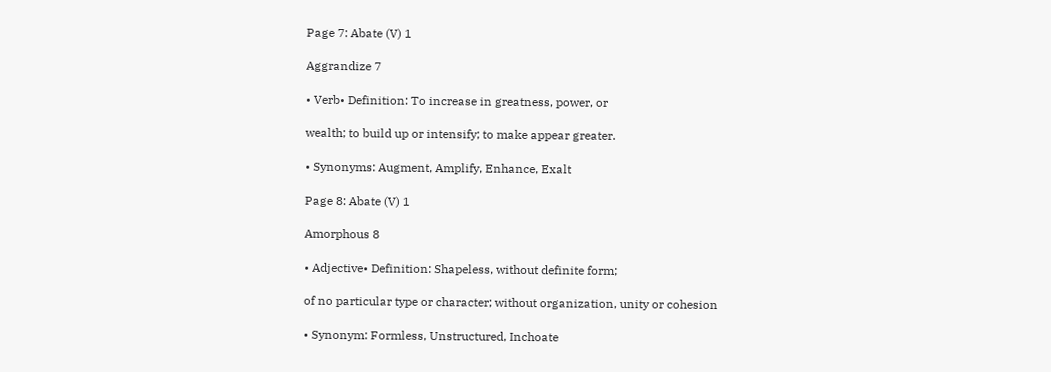Page 7: Abate (V) 1

Aggrandize 7

• Verb• Definition: To increase in greatness, power, or

wealth; to build up or intensify; to make appear greater.

• Synonyms: Augment, Amplify, Enhance, Exalt

Page 8: Abate (V) 1

Amorphous 8

• Adjective• Definition: Shapeless, without definite form;

of no particular type or character; without organization, unity or cohesion

• Synonym: Formless, Unstructured, Inchoate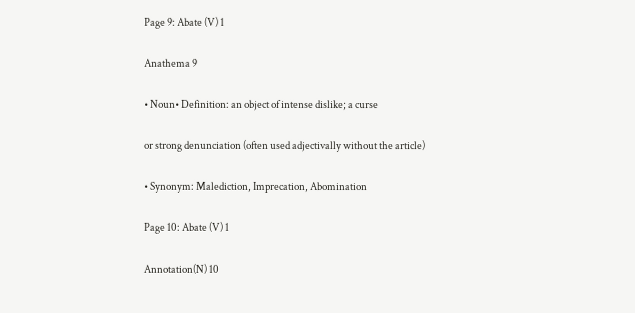Page 9: Abate (V) 1

Anathema 9

• Noun• Definition: an object of intense dislike; a curse

or strong denunciation (often used adjectivally without the article)

• Synonym: Malediction, Imprecation, Abomination

Page 10: Abate (V) 1

Annotation(N) 10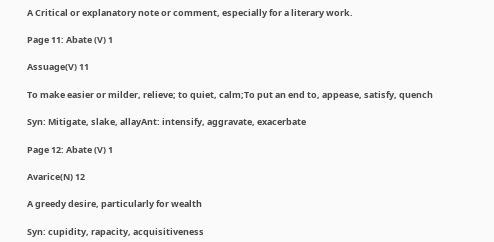A Critical or explanatory note or comment, especially for a literary work.

Page 11: Abate (V) 1

Assuage(V) 11

To make easier or milder, relieve; to quiet, calm;To put an end to, appease, satisfy, quench

Syn: Mitigate, slake, allayAnt: intensify, aggravate, exacerbate

Page 12: Abate (V) 1

Avarice(N) 12

A greedy desire, particularly for wealth

Syn: cupidity, rapacity, acquisitiveness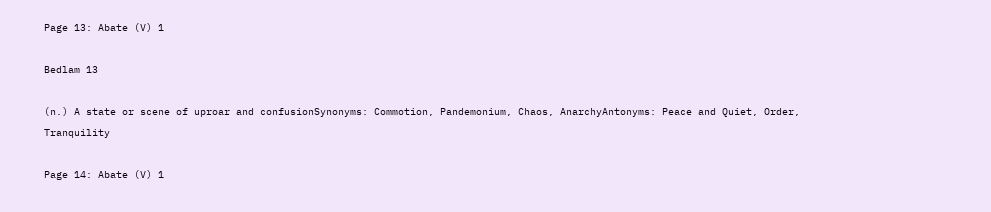Page 13: Abate (V) 1

Bedlam 13

(n.) A state or scene of uproar and confusionSynonyms: Commotion, Pandemonium, Chaos, AnarchyAntonyms: Peace and Quiet, Order, Tranquility

Page 14: Abate (V) 1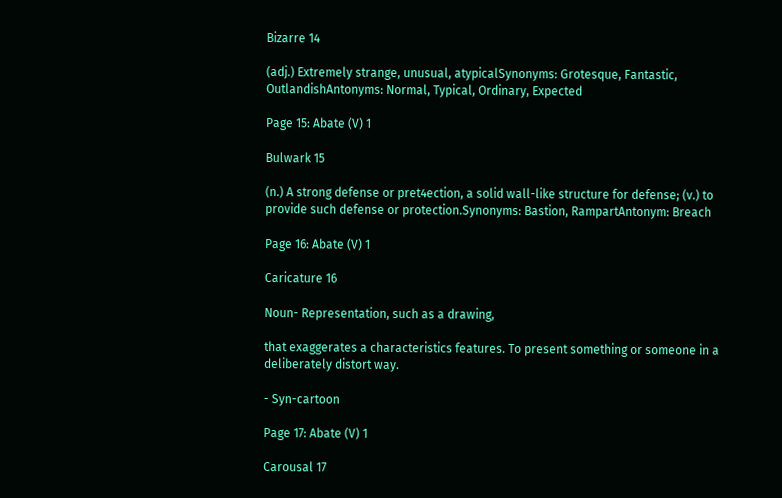Bizarre 14

(adj.) Extremely strange, unusual, atypicalSynonyms: Grotesque, Fantastic, OutlandishAntonyms: Normal, Typical, Ordinary, Expected

Page 15: Abate (V) 1

Bulwark 15

(n.) A strong defense or pret4ection, a solid wall-like structure for defense; (v.) to provide such defense or protection.Synonyms: Bastion, RampartAntonym: Breach

Page 16: Abate (V) 1

Caricature 16

Noun- Representation, such as a drawing,

that exaggerates a characteristics features. To present something or someone in a deliberately distort way.

- Syn-cartoon

Page 17: Abate (V) 1

Carousal 17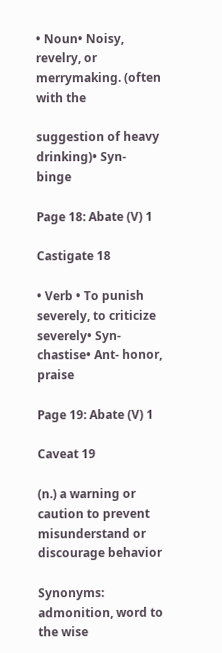• Noun• Noisy, revelry, or merrymaking. (often with the

suggestion of heavy drinking)• Syn- binge

Page 18: Abate (V) 1

Castigate 18

• Verb • To punish severely, to criticize severely• Syn- chastise• Ant- honor, praise

Page 19: Abate (V) 1

Caveat 19

(n.) a warning or caution to prevent misunderstand or discourage behavior

Synonyms: admonition, word to the wise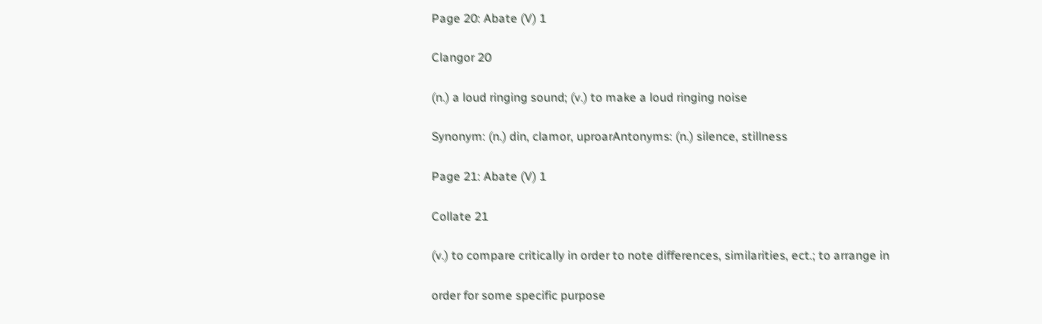Page 20: Abate (V) 1

Clangor 20

(n.) a loud ringing sound; (v.) to make a loud ringing noise

Synonym: (n.) din, clamor, uproarAntonyms: (n.) silence, stillness

Page 21: Abate (V) 1

Collate 21

(v.) to compare critically in order to note differences, similarities, ect.; to arrange in

order for some specific purpose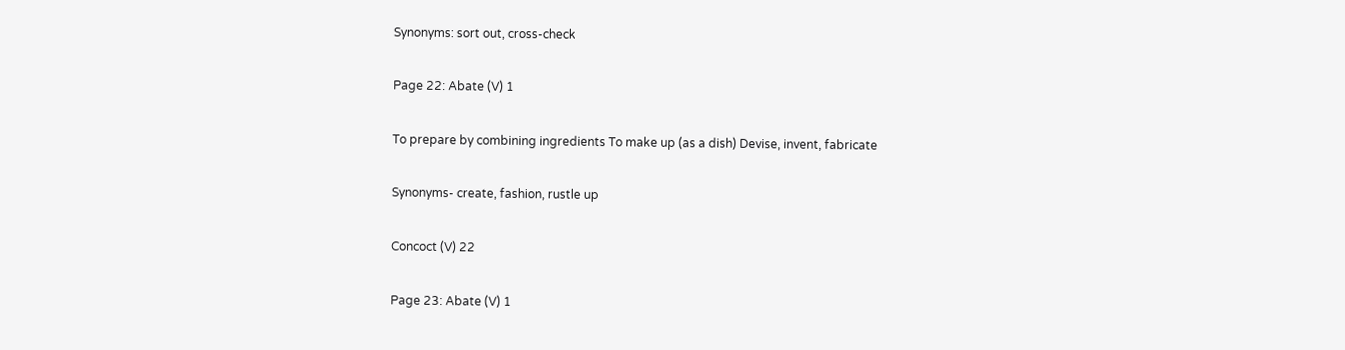Synonyms: sort out, cross-check

Page 22: Abate (V) 1

To prepare by combining ingredients To make up (as a dish) Devise, invent, fabricate

Synonyms- create, fashion, rustle up

Concoct (V) 22

Page 23: Abate (V) 1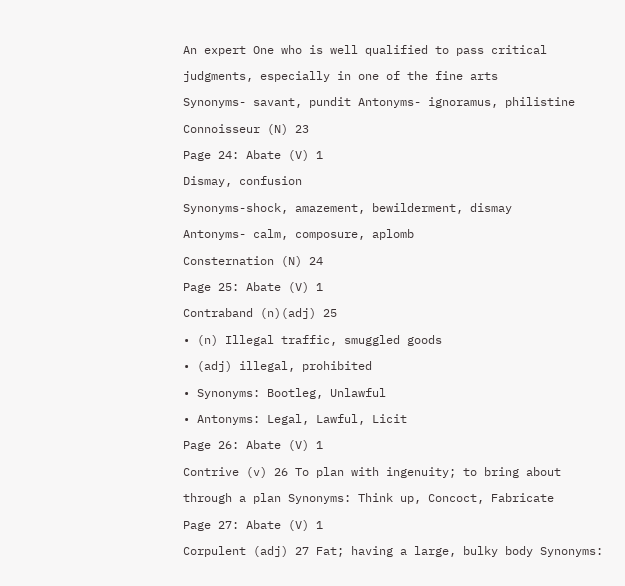An expert One who is well qualified to pass critical

judgments, especially in one of the fine arts

Synonyms- savant, pundit Antonyms- ignoramus, philistine

Connoisseur (N) 23

Page 24: Abate (V) 1

Dismay, confusion

Synonyms-shock, amazement, bewilderment, dismay

Antonyms- calm, composure, aplomb

Consternation (N) 24

Page 25: Abate (V) 1

Contraband (n)(adj) 25

• (n) Illegal traffic, smuggled goods

• (adj) illegal, prohibited

• Synonyms: Bootleg, Unlawful

• Antonyms: Legal, Lawful, Licit

Page 26: Abate (V) 1

Contrive (v) 26 To plan with ingenuity; to bring about

through a plan Synonyms: Think up, Concoct, Fabricate

Page 27: Abate (V) 1

Corpulent (adj) 27 Fat; having a large, bulky body Synonyms: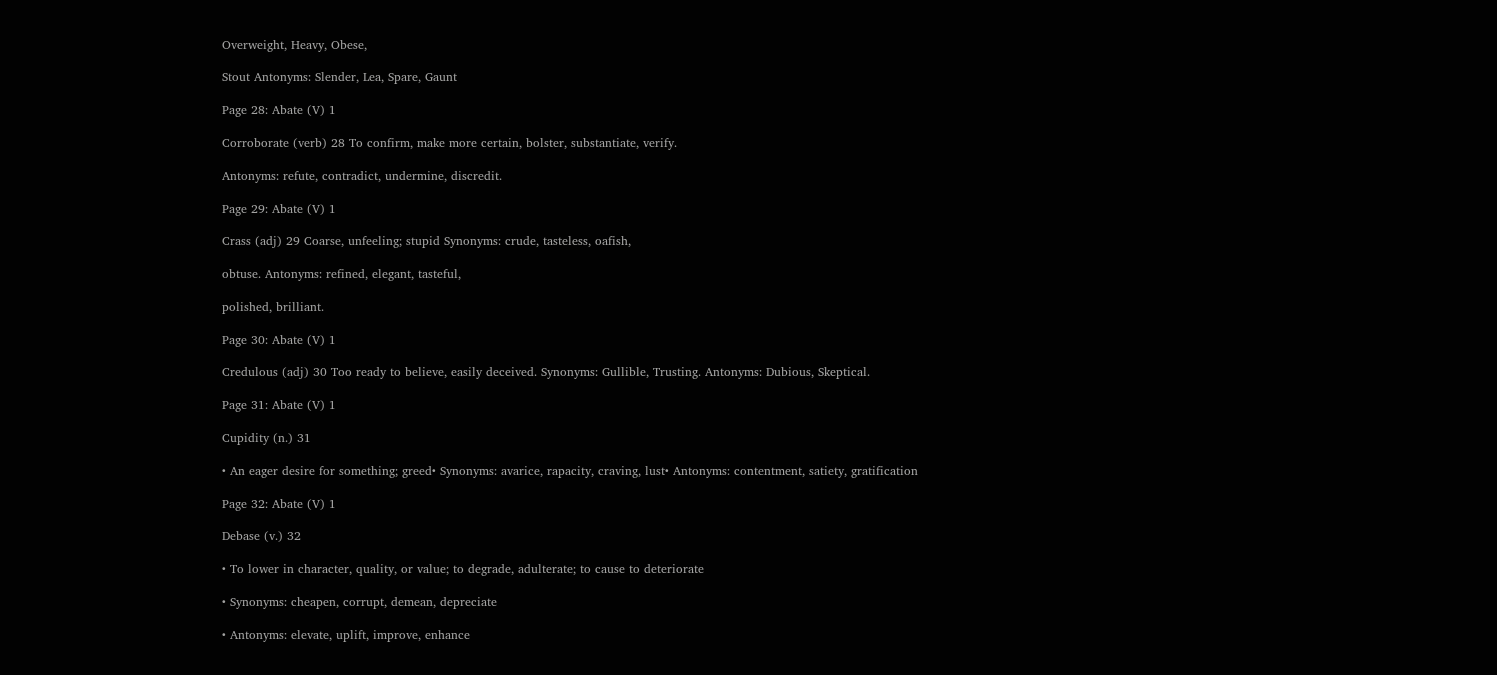Overweight, Heavy, Obese,

Stout Antonyms: Slender, Lea, Spare, Gaunt

Page 28: Abate (V) 1

Corroborate (verb) 28 To confirm, make more certain, bolster, substantiate, verify.

Antonyms: refute, contradict, undermine, discredit.

Page 29: Abate (V) 1

Crass (adj) 29 Coarse, unfeeling; stupid Synonyms: crude, tasteless, oafish,

obtuse. Antonyms: refined, elegant, tasteful,

polished, brilliant.

Page 30: Abate (V) 1

Credulous (adj) 30 Too ready to believe, easily deceived. Synonyms: Gullible, Trusting. Antonyms: Dubious, Skeptical.

Page 31: Abate (V) 1

Cupidity (n.) 31

• An eager desire for something; greed• Synonyms: avarice, rapacity, craving, lust• Antonyms: contentment, satiety, gratification

Page 32: Abate (V) 1

Debase (v.) 32

• To lower in character, quality, or value; to degrade, adulterate; to cause to deteriorate

• Synonyms: cheapen, corrupt, demean, depreciate

• Antonyms: elevate, uplift, improve, enhance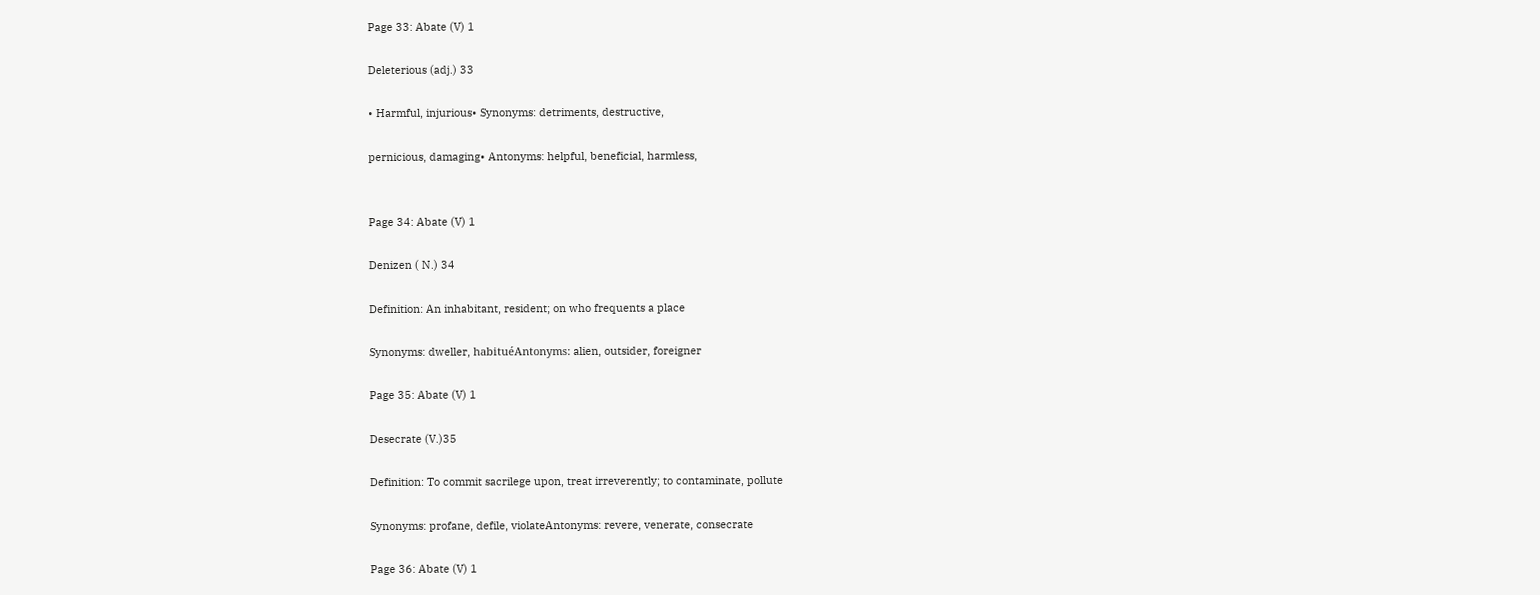Page 33: Abate (V) 1

Deleterious (adj.) 33

• Harmful, injurious• Synonyms: detriments, destructive,

pernicious, damaging• Antonyms: helpful, beneficial, harmless,


Page 34: Abate (V) 1

Denizen ( N.) 34

Definition: An inhabitant, resident; on who frequents a place

Synonyms: dweller, habituéAntonyms: alien, outsider, foreigner

Page 35: Abate (V) 1

Desecrate (V.)35

Definition: To commit sacrilege upon, treat irreverently; to contaminate, pollute

Synonyms: profane, defile, violateAntonyms: revere, venerate, consecrate

Page 36: Abate (V) 1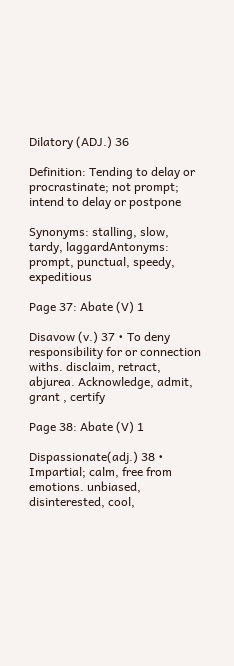Dilatory (ADJ.) 36

Definition: Tending to delay or procrastinate; not prompt; intend to delay or postpone

Synonyms: stalling, slow, tardy, laggardAntonyms: prompt, punctual, speedy, expeditious

Page 37: Abate (V) 1

Disavow (v.) 37 • To deny responsibility for or connection withs. disclaim, retract, abjurea. Acknowledge, admit, grant , certify

Page 38: Abate (V) 1

Dispassionate(adj.) 38 • Impartial; calm, free from emotions. unbiased, disinterested, cool,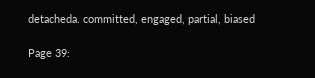detacheda. committed, engaged, partial, biased

Page 39: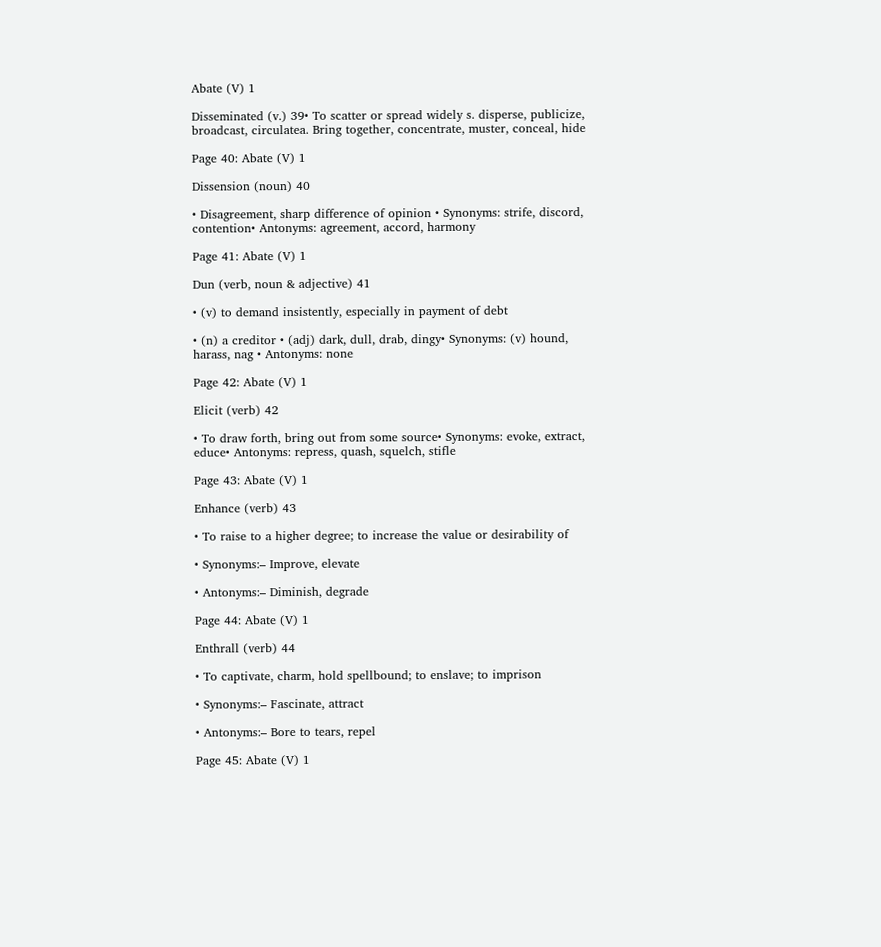Abate (V) 1

Disseminated (v.) 39• To scatter or spread widely s. disperse, publicize, broadcast, circulatea. Bring together, concentrate, muster, conceal, hide

Page 40: Abate (V) 1

Dissension (noun) 40

• Disagreement, sharp difference of opinion • Synonyms: strife, discord, contention• Antonyms: agreement, accord, harmony

Page 41: Abate (V) 1

Dun (verb, noun & adjective) 41

• (v) to demand insistently, especially in payment of debt

• (n) a creditor • (adj) dark, dull, drab, dingy• Synonyms: (v) hound, harass, nag • Antonyms: none

Page 42: Abate (V) 1

Elicit (verb) 42

• To draw forth, bring out from some source• Synonyms: evoke, extract, educe• Antonyms: repress, quash, squelch, stifle

Page 43: Abate (V) 1

Enhance (verb) 43

• To raise to a higher degree; to increase the value or desirability of

• Synonyms:– Improve, elevate

• Antonyms:– Diminish, degrade

Page 44: Abate (V) 1

Enthrall (verb) 44

• To captivate, charm, hold spellbound; to enslave; to imprison

• Synonyms:– Fascinate, attract

• Antonyms:– Bore to tears, repel

Page 45: Abate (V) 1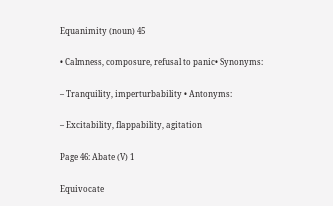Equanimity (noun) 45

• Calmness, composure, refusal to panic• Synonyms:

– Tranquility, imperturbability • Antonyms:

– Excitability, flappability, agitation

Page 46: Abate (V) 1

Equivocate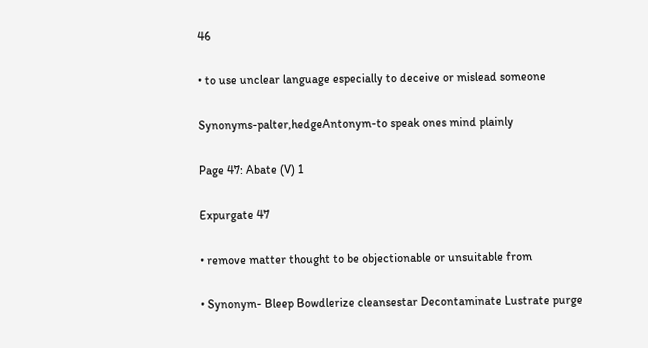46

• to use unclear language especially to deceive or mislead someone

Synonyms-palter,hedgeAntonym-to speak ones mind plainly

Page 47: Abate (V) 1

Expurgate 47

• remove matter thought to be objectionable or unsuitable from

• Synonym- Bleep Bowdlerize cleansestar Decontaminate Lustrate purge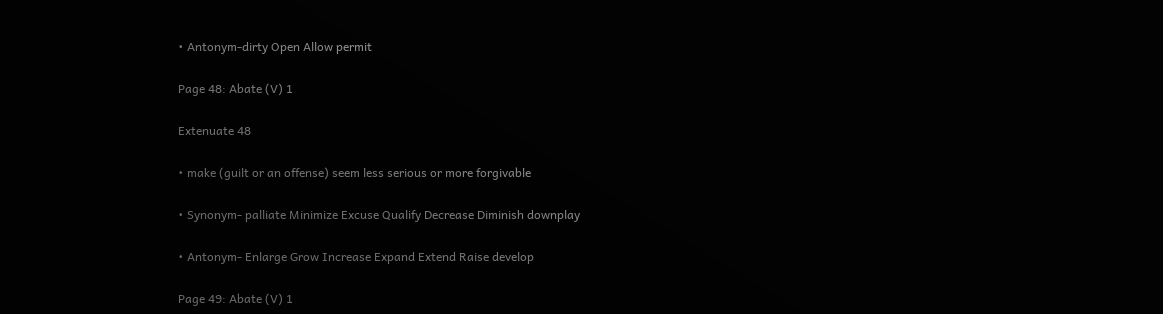• Antonym-dirty Open Allow permit

Page 48: Abate (V) 1

Extenuate 48

• make (guilt or an offense) seem less serious or more forgivable

• Synonym- palliate Minimize Excuse Qualify Decrease Diminish downplay

• Antonym- Enlarge Grow Increase Expand Extend Raise develop

Page 49: Abate (V) 1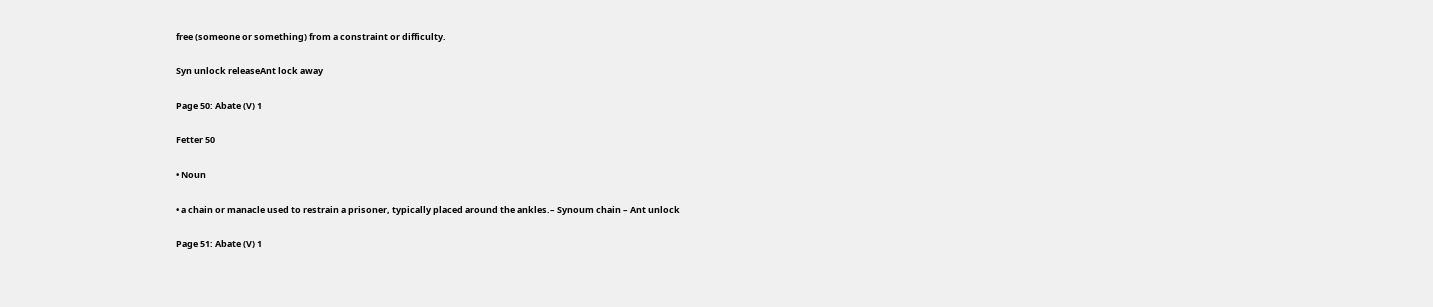free (someone or something) from a constraint or difficulty.

Syn unlock releaseAnt lock away

Page 50: Abate (V) 1

Fetter 50

• Noun

• a chain or manacle used to restrain a prisoner, typically placed around the ankles.– Synoum chain – Ant unlock

Page 51: Abate (V) 1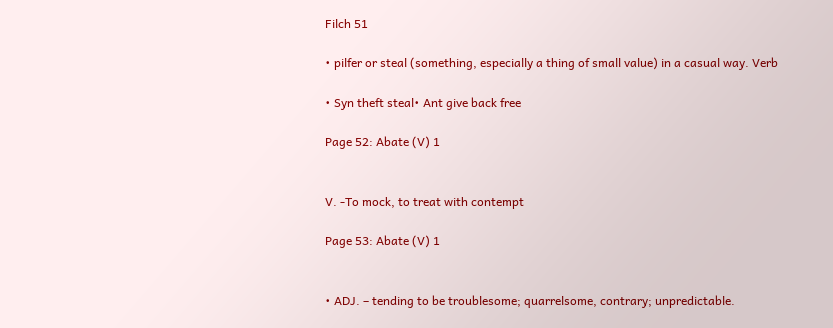Filch 51

• pilfer or steal (something, especially a thing of small value) in a casual way. Verb

• Syn theft steal• Ant give back free

Page 52: Abate (V) 1


V. -To mock, to treat with contempt

Page 53: Abate (V) 1


• ADJ. – tending to be troublesome; quarrelsome, contrary; unpredictable.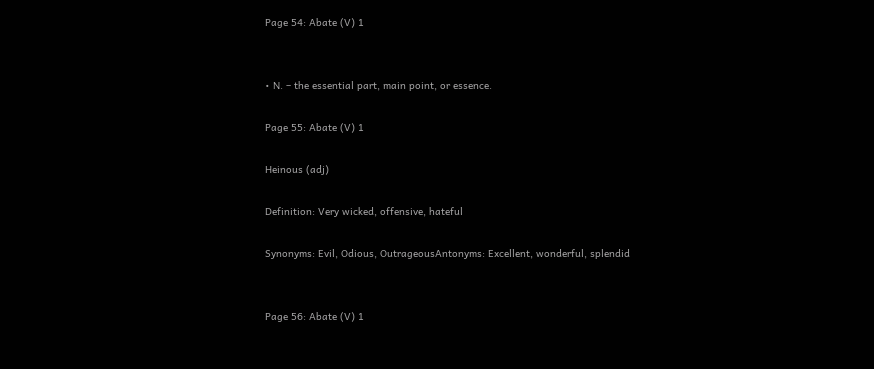Page 54: Abate (V) 1


• N. – the essential part, main point, or essence.

Page 55: Abate (V) 1

Heinous (adj)

Definition: Very wicked, offensive, hateful

Synonyms: Evil, Odious, OutrageousAntonyms: Excellent, wonderful, splendid


Page 56: Abate (V) 1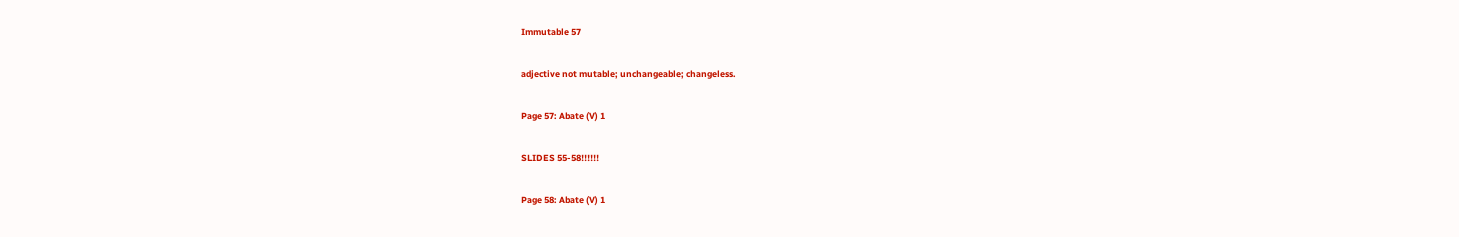Immutable 57

adjective not mutable; unchangeable; changeless.

Page 57: Abate (V) 1

SLIDES 55-58!!!!!!

Page 58: Abate (V) 1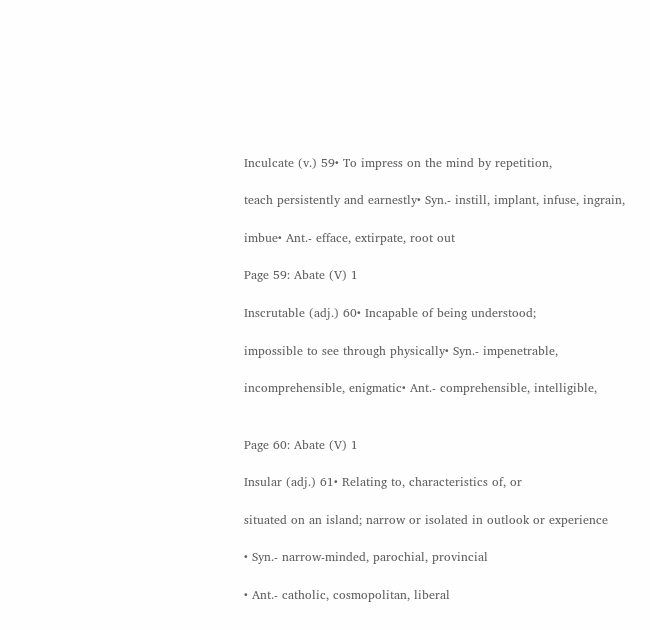Inculcate (v.) 59• To impress on the mind by repetition,

teach persistently and earnestly• Syn.- instill, implant, infuse, ingrain,

imbue• Ant.- efface, extirpate, root out

Page 59: Abate (V) 1

Inscrutable (adj.) 60• Incapable of being understood;

impossible to see through physically• Syn.- impenetrable,

incomprehensible, enigmatic• Ant.- comprehensible, intelligible,


Page 60: Abate (V) 1

Insular (adj.) 61• Relating to, characteristics of, or

situated on an island; narrow or isolated in outlook or experience

• Syn.- narrow-minded, parochial, provincial

• Ant.- catholic, cosmopolitan, liberal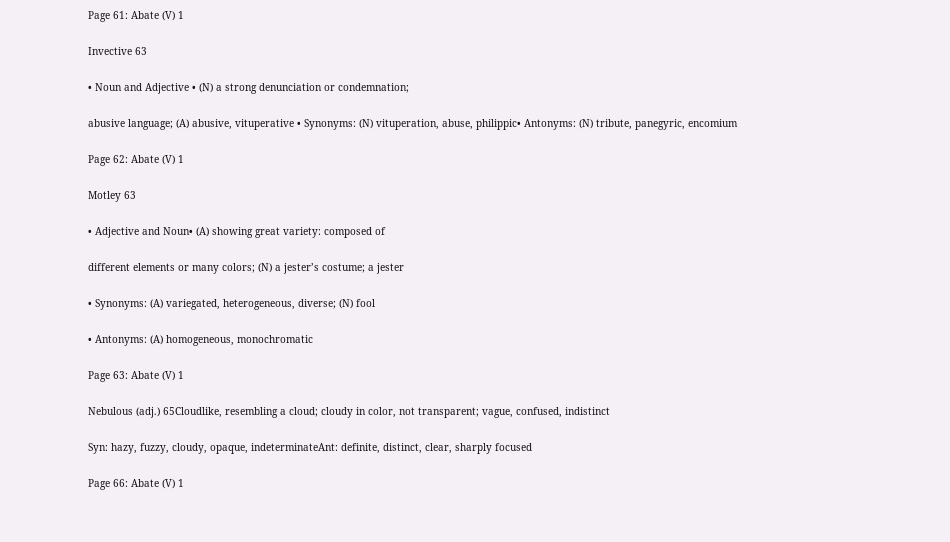Page 61: Abate (V) 1

Invective 63

• Noun and Adjective • (N) a strong denunciation or condemnation;

abusive language; (A) abusive, vituperative • Synonyms: (N) vituperation, abuse, philippic• Antonyms: (N) tribute, panegyric, encomium

Page 62: Abate (V) 1

Motley 63

• Adjective and Noun• (A) showing great variety: composed of

different elements or many colors; (N) a jester’s costume; a jester

• Synonyms: (A) variegated, heterogeneous, diverse; (N) fool

• Antonyms: (A) homogeneous, monochromatic

Page 63: Abate (V) 1

Nebulous (adj.) 65Cloudlike, resembling a cloud; cloudy in color, not transparent; vague, confused, indistinct

Syn: hazy, fuzzy, cloudy, opaque, indeterminateAnt: definite, distinct, clear, sharply focused

Page 66: Abate (V) 1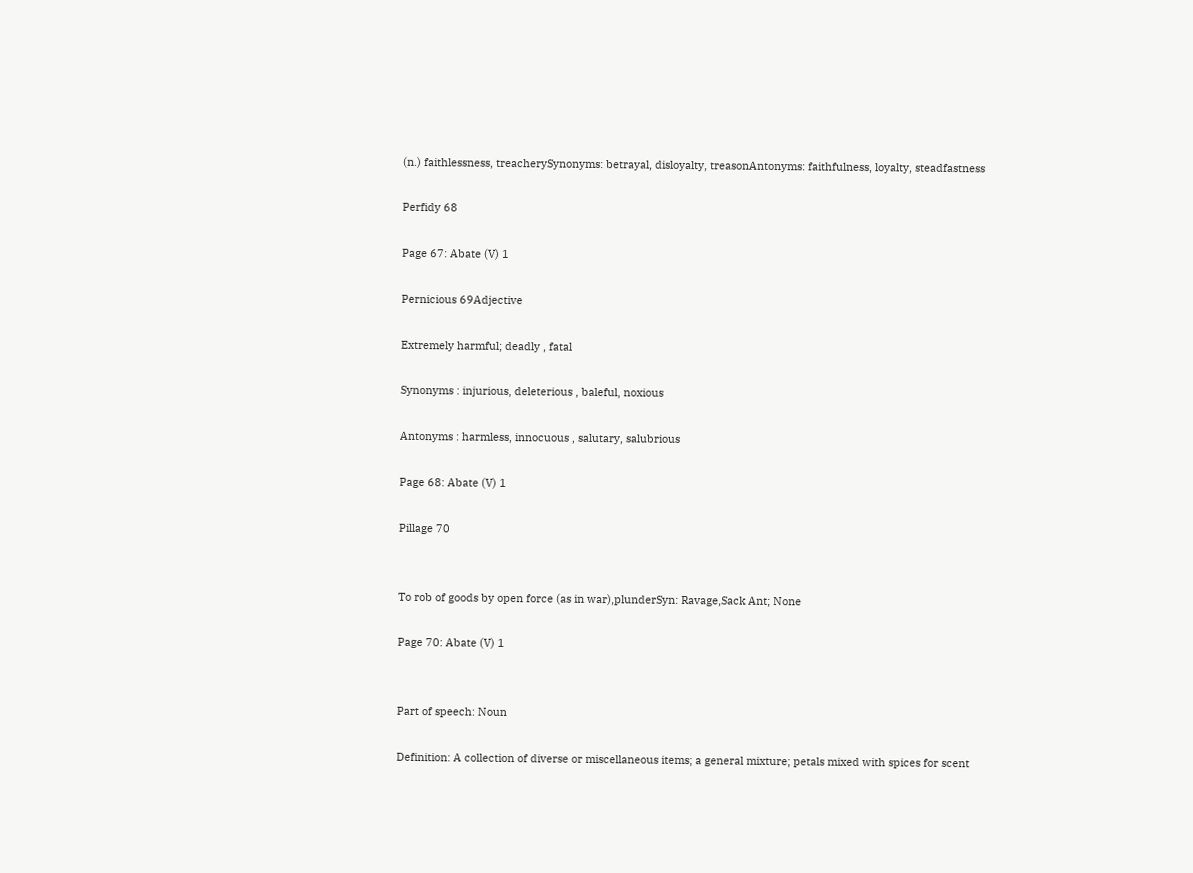(n.) faithlessness, treacherySynonyms: betrayal, disloyalty, treasonAntonyms: faithfulness, loyalty, steadfastness

Perfidy 68

Page 67: Abate (V) 1

Pernicious 69Adjective

Extremely harmful; deadly , fatal

Synonyms : injurious, deleterious , baleful, noxious

Antonyms : harmless, innocuous , salutary, salubrious

Page 68: Abate (V) 1

Pillage 70


To rob of goods by open force (as in war),plunderSyn: Ravage,Sack Ant; None

Page 70: Abate (V) 1


Part of speech: Noun

Definition: A collection of diverse or miscellaneous items; a general mixture; petals mixed with spices for scent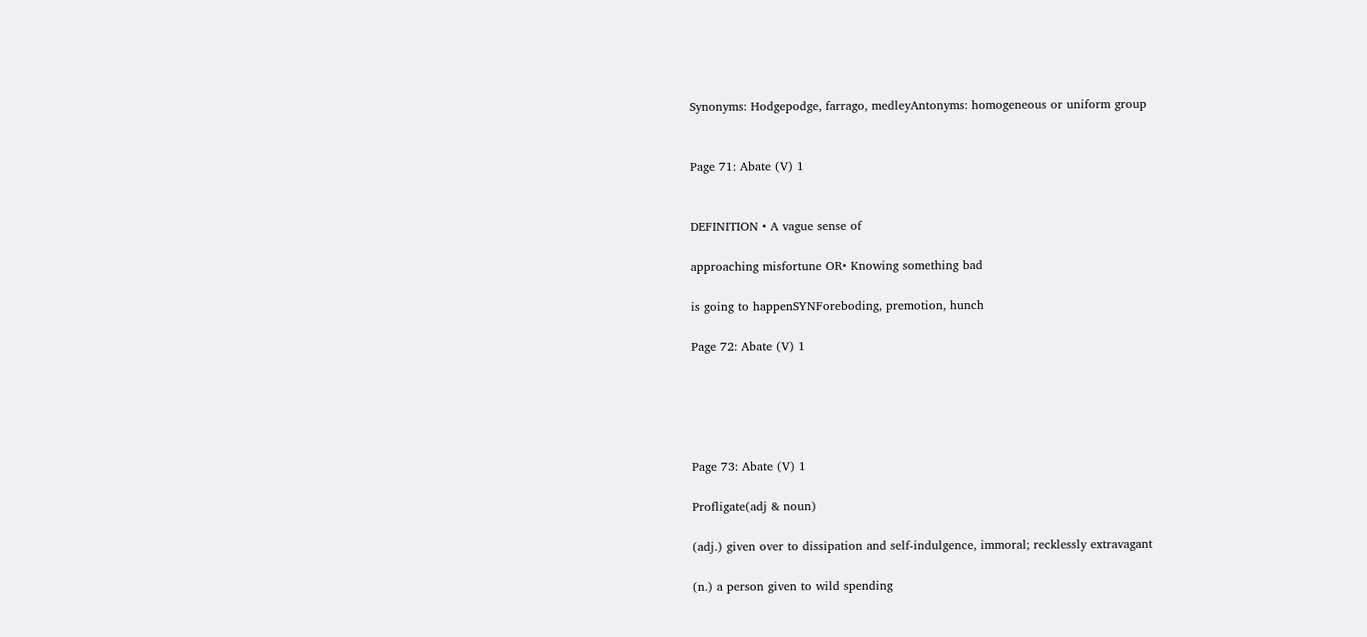Synonyms: Hodgepodge, farrago, medleyAntonyms: homogeneous or uniform group


Page 71: Abate (V) 1


DEFINITION • A vague sense of

approaching misfortune OR• Knowing something bad

is going to happenSYNForeboding, premotion, hunch

Page 72: Abate (V) 1





Page 73: Abate (V) 1

Profligate(adj & noun)

(adj.) given over to dissipation and self-indulgence, immoral; recklessly extravagant

(n.) a person given to wild spending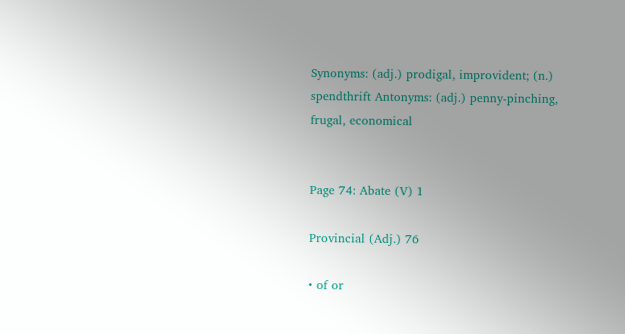Synonyms: (adj.) prodigal, improvident; (n.) spendthrift Antonyms: (adj.) penny-pinching, frugal, economical


Page 74: Abate (V) 1

Provincial (Adj.) 76

• of or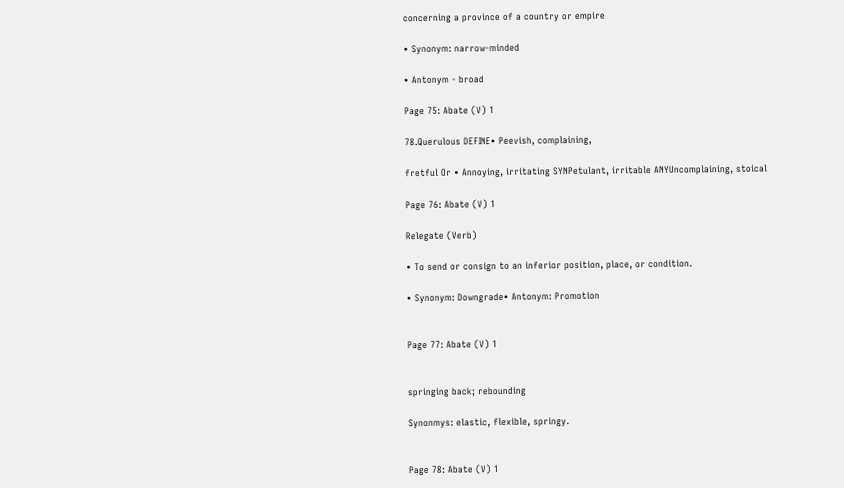concerning a province of a country or empire

• Synonym: narrow-minded

• Antonym - broad

Page 75: Abate (V) 1

78.Querulous DEFINE• Peevish, complaining,

fretful Or • Annoying, irritating SYNPetulant, irritable ANYUncomplaining, stoical

Page 76: Abate (V) 1

Relegate (Verb)

• To send or consign to an inferior position, place, or condition.

• Synonym: Downgrade• Antonym: Promotion


Page 77: Abate (V) 1


springing back; rebounding

Synonmys: elastic, flexible, springy.


Page 78: Abate (V) 1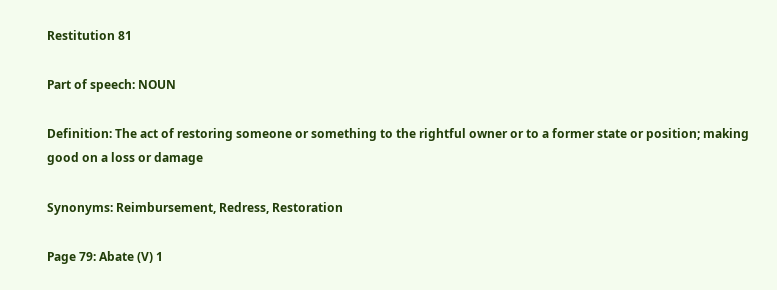Restitution 81

Part of speech: NOUN

Definition: The act of restoring someone or something to the rightful owner or to a former state or position; making good on a loss or damage

Synonyms: Reimbursement, Redress, Restoration

Page 79: Abate (V) 1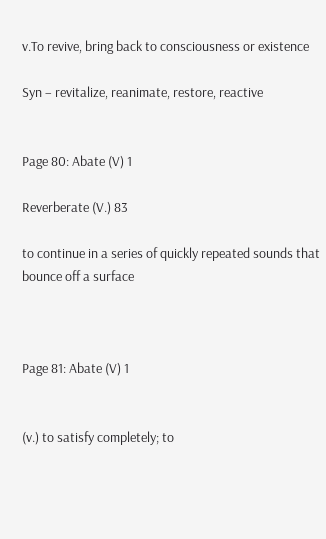v.To revive, bring back to consciousness or existence

Syn – revitalize, reanimate, restore, reactive


Page 80: Abate (V) 1

Reverberate (V.) 83

to continue in a series of quickly repeated sounds that bounce off a surface



Page 81: Abate (V) 1


(v.) to satisfy completely; to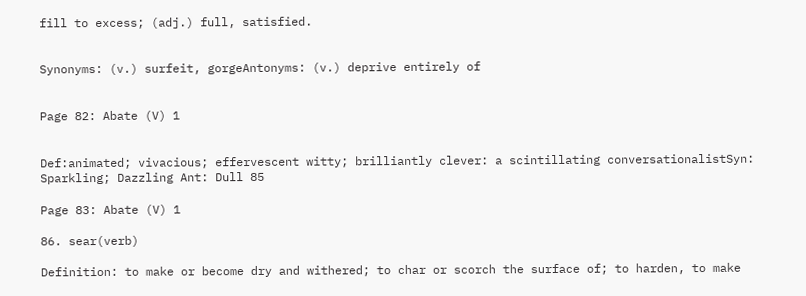fill to excess; (adj.) full, satisfied.


Synonyms: (v.) surfeit, gorgeAntonyms: (v.) deprive entirely of


Page 82: Abate (V) 1


Def:animated; vivacious; effervescent witty; brilliantly clever: a scintillating conversationalistSyn: Sparkling; Dazzling Ant: Dull 85

Page 83: Abate (V) 1

86. sear(verb)

Definition: to make or become dry and withered; to char or scorch the surface of; to harden, to make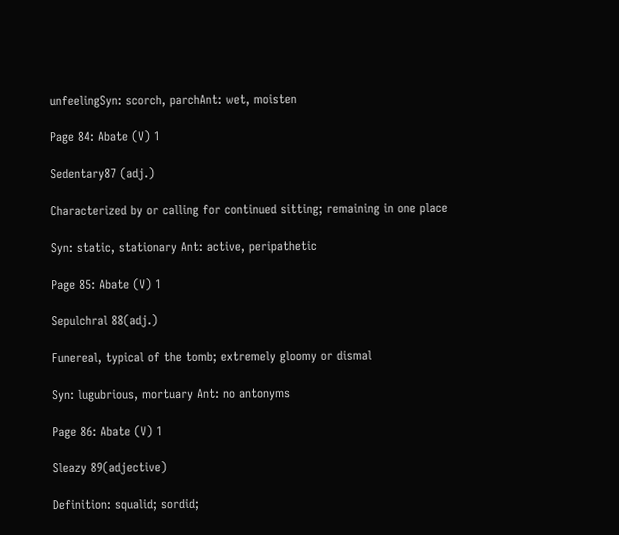unfeelingSyn: scorch, parchAnt: wet, moisten

Page 84: Abate (V) 1

Sedentary87 (adj.)

Characterized by or calling for continued sitting; remaining in one place

Syn: static, stationary Ant: active, peripathetic

Page 85: Abate (V) 1

Sepulchral 88(adj.)

Funereal, typical of the tomb; extremely gloomy or dismal

Syn: lugubrious, mortuary Ant: no antonyms

Page 86: Abate (V) 1

Sleazy 89(adjective)

Definition: squalid; sordid;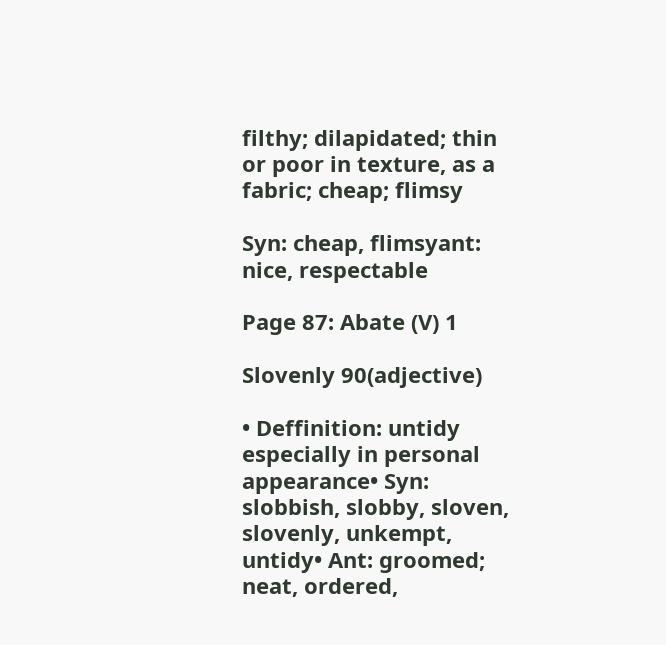filthy; dilapidated; thin or poor in texture, as a fabric; cheap; flimsy

Syn: cheap, flimsyant: nice, respectable

Page 87: Abate (V) 1

Slovenly 90(adjective)

• Deffinition: untidy especially in personal appearance• Syn: slobbish, slobby, sloven, slovenly, unkempt, untidy• Ant: groomed; neat, ordered,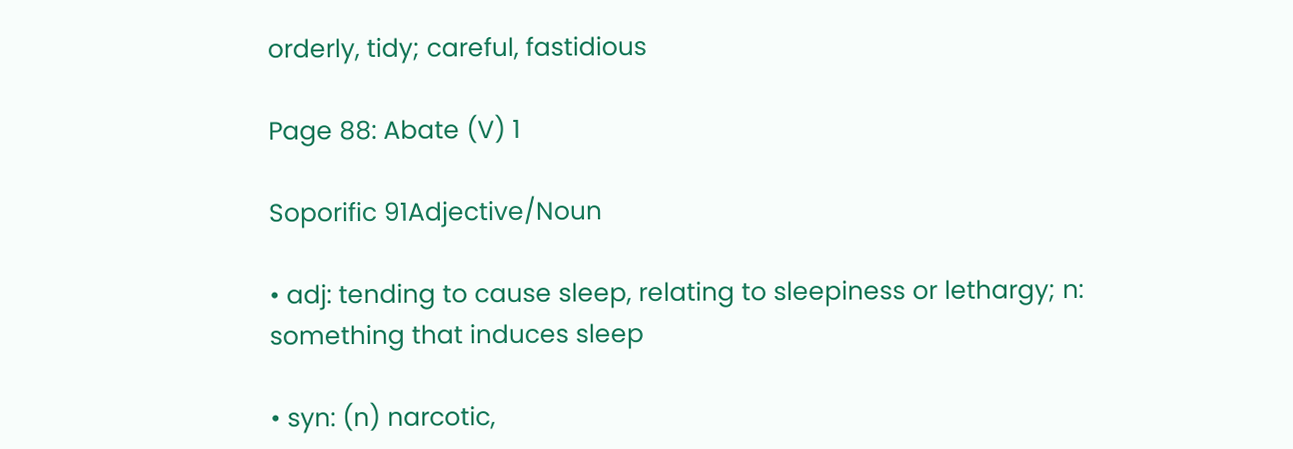orderly, tidy; careful, fastidious

Page 88: Abate (V) 1

Soporific 91Adjective/Noun

• adj: tending to cause sleep, relating to sleepiness or lethargy; n: something that induces sleep

• syn: (n) narcotic,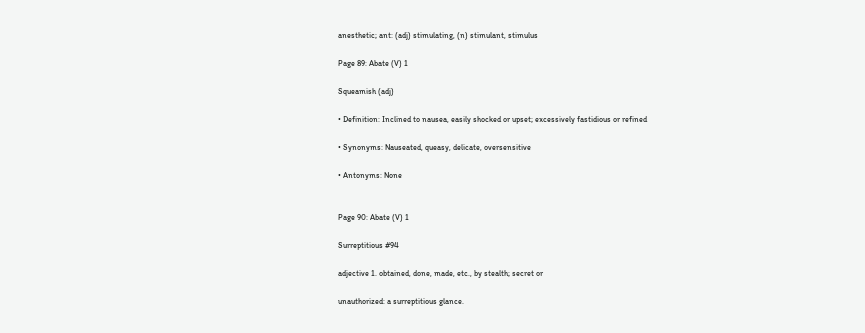anesthetic; ant: (adj) stimulating, (n) stimulant, stimulus

Page 89: Abate (V) 1

Squeamish (adj)

• Definition: Inclined to nausea, easily shocked or upset; excessively fastidious or refined

• Synonyms: Nauseated, queasy, delicate, oversensitive

• Antonyms: None


Page 90: Abate (V) 1

Surreptitious #94

adjective 1. obtained, done, made, etc., by stealth; secret or

unauthorized: a surreptitious glance.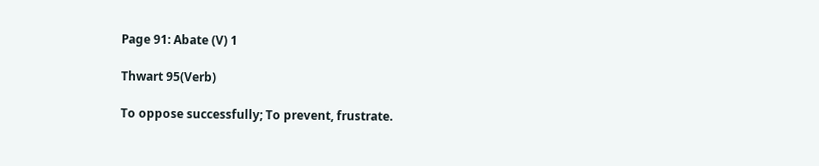Page 91: Abate (V) 1

Thwart 95(Verb)

To oppose successfully; To prevent, frustrate.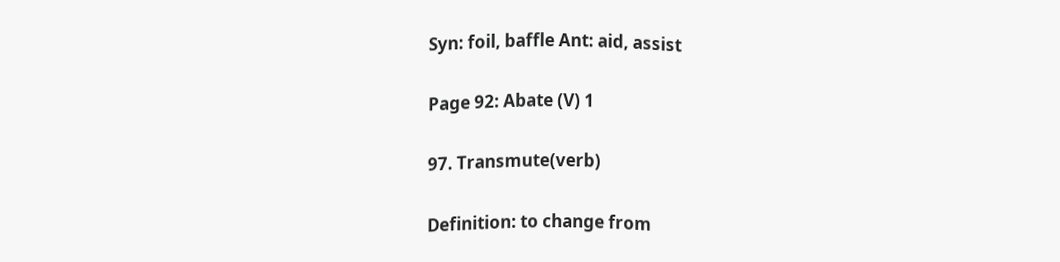Syn: foil, baffle Ant: aid, assist

Page 92: Abate (V) 1

97. Transmute(verb)

Definition: to change from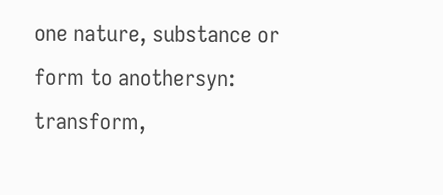one nature, substance or form to anothersyn: transform,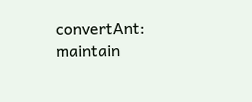convertAnt: maintain